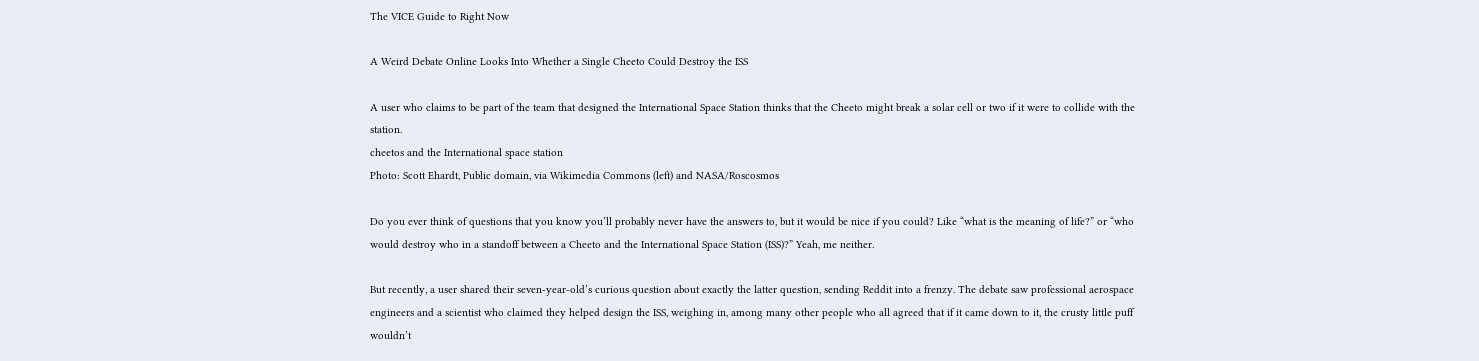The VICE Guide to Right Now

A Weird Debate Online Looks Into Whether a Single Cheeto Could Destroy the ISS

A user who claims to be part of the team that designed the International Space Station thinks that the Cheeto might break a solar cell or two if it were to collide with the station.
cheetos and the International space station
Photo: Scott Ehardt, Public domain, via Wikimedia Commons (left) and NASA/Roscosmos

Do you ever think of questions that you know you’ll probably never have the answers to, but it would be nice if you could? Like “what is the meaning of life?” or “who would destroy who in a standoff between a Cheeto and the International Space Station (ISS)?” Yeah, me neither.

But recently, a user shared their seven-year-old’s curious question about exactly the latter question, sending Reddit into a frenzy. The debate saw professional aerospace engineers and a scientist who claimed they helped design the ISS, weighing in, among many other people who all agreed that if it came down to it, the crusty little puff wouldn’t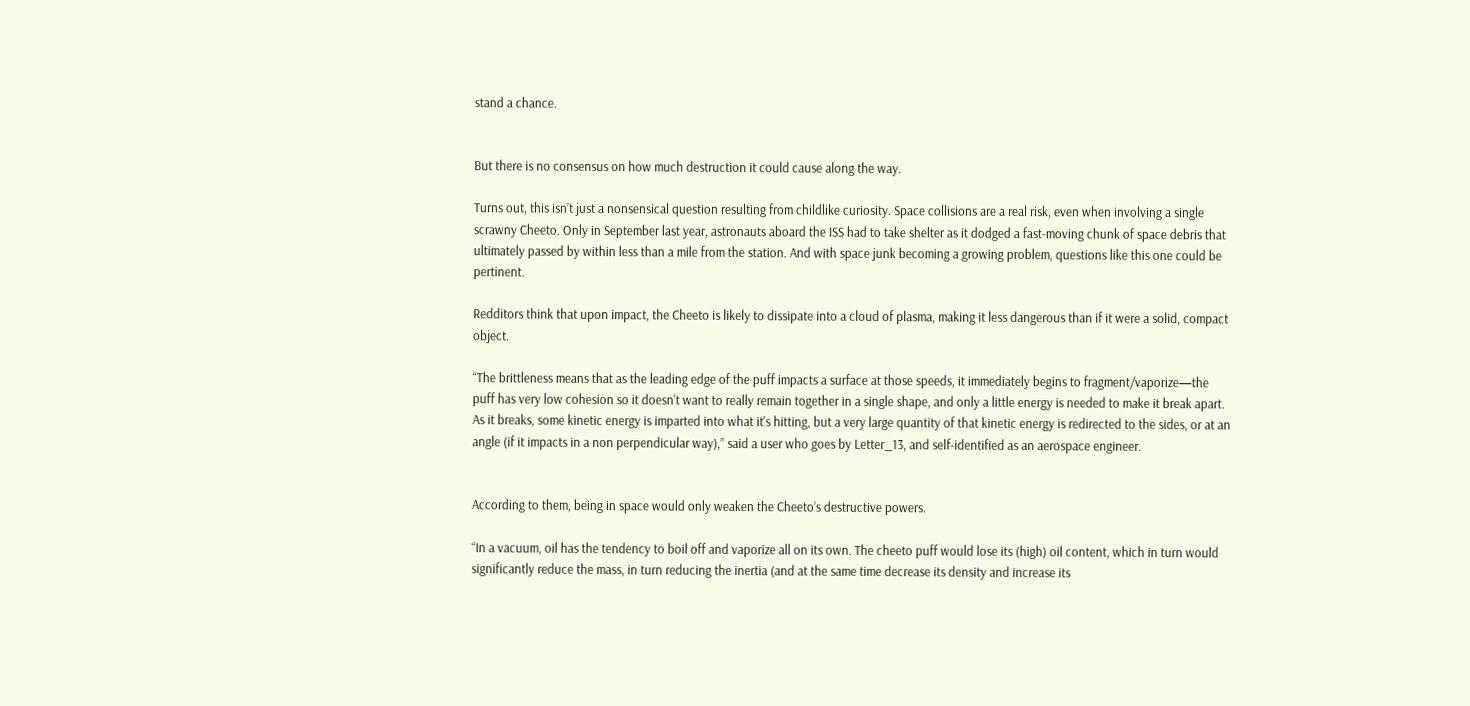stand a chance.


But there is no consensus on how much destruction it could cause along the way.

Turns out, this isn’t just a nonsensical question resulting from childlike curiosity. Space collisions are a real risk, even when involving a single scrawny Cheeto. Only in September last year, astronauts aboard the ISS had to take shelter as it dodged a fast-moving chunk of space debris that ultimately passed by within less than a mile from the station. And with space junk becoming a growing problem, questions like this one could be pertinent.

Redditors think that upon impact, the Cheeto is likely to dissipate into a cloud of plasma, making it less dangerous than if it were a solid, compact object.

“The brittleness means that as the leading edge of the puff impacts a surface at those speeds, it immediately begins to fragment/vaporize—the puff has very low cohesion so it doesn't want to really remain together in a single shape, and only a little energy is needed to make it break apart. As it breaks, some kinetic energy is imparted into what it's hitting, but a very large quantity of that kinetic energy is redirected to the sides, or at an angle (if it impacts in a non perpendicular way),” said a user who goes by Letter_13, and self-identified as an aerospace engineer.


According to them, being in space would only weaken the Cheeto’s destructive powers.

“In a vacuum, oil has the tendency to boil off and vaporize all on its own. The cheeto puff would lose its (high) oil content, which in turn would significantly reduce the mass, in turn reducing the inertia (and at the same time decrease its density and increase its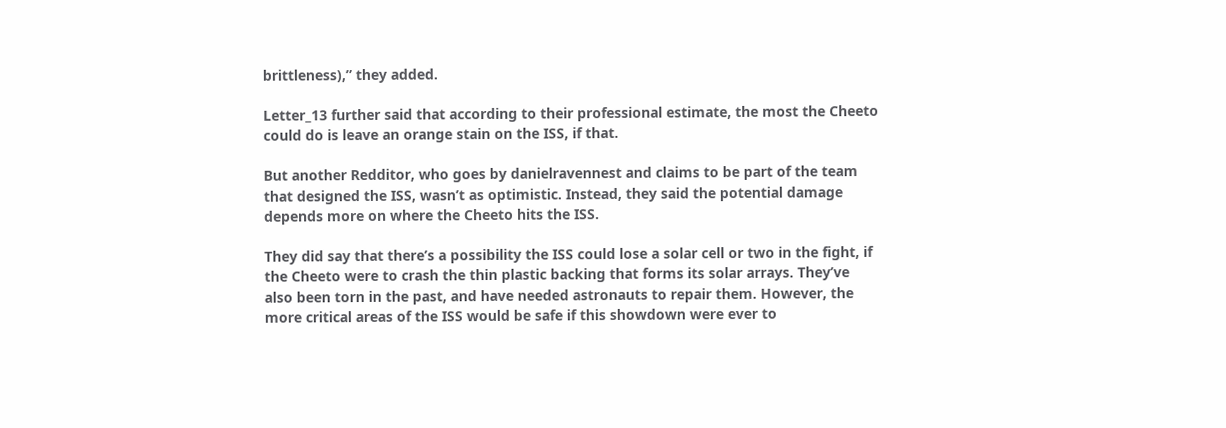brittleness),” they added.

Letter_13 further said that according to their professional estimate, the most the Cheeto could do is leave an orange stain on the ISS, if that.

But another Redditor, who goes by danielravennest and claims to be part of the team that designed the ISS, wasn’t as optimistic. Instead, they said the potential damage depends more on where the Cheeto hits the ISS.

They did say that there’s a possibility the ISS could lose a solar cell or two in the fight, if the Cheeto were to crash the thin plastic backing that forms its solar arrays. They’ve also been torn in the past, and have needed astronauts to repair them. However, the more critical areas of the ISS would be safe if this showdown were ever to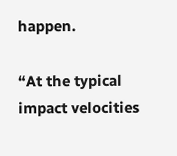happen.

“At the typical impact velocities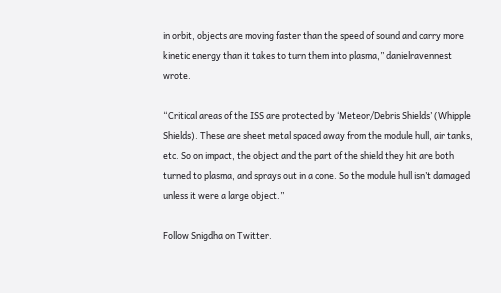in orbit, objects are moving faster than the speed of sound and carry more kinetic energy than it takes to turn them into plasma,” danielravennest wrote.

“Critical areas of the ISS are protected by ‘Meteor/Debris Shields’ (Whipple Shields). These are sheet metal spaced away from the module hull, air tanks, etc. So on impact, the object and the part of the shield they hit are both turned to plasma, and sprays out in a cone. So the module hull isn’t damaged unless it were a large object.”

Follow Snigdha on Twitter.